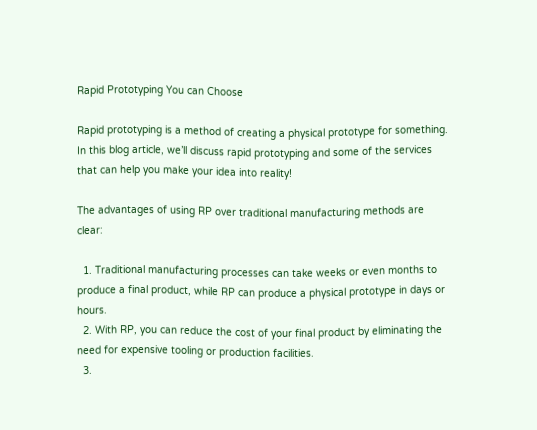Rapid Prototyping You can Choose

Rapid prototyping is a method of creating a physical prototype for something. In this blog article, we’ll discuss rapid prototyping and some of the services that can help you make your idea into reality!

The advantages of using RP over traditional manufacturing methods are clear:

  1. Traditional manufacturing processes can take weeks or even months to produce a final product, while RP can produce a physical prototype in days or hours.
  2. With RP, you can reduce the cost of your final product by eliminating the need for expensive tooling or production facilities.
  3.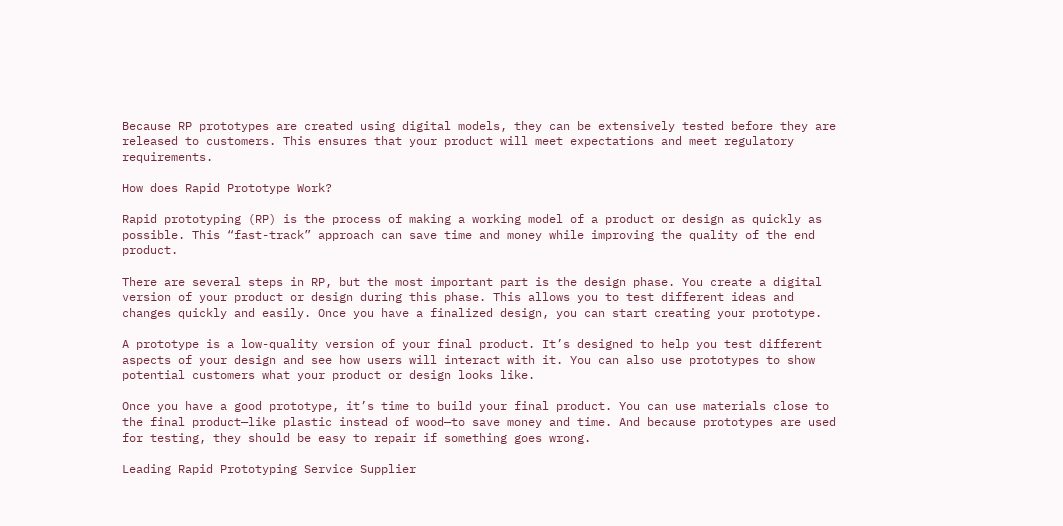Because RP prototypes are created using digital models, they can be extensively tested before they are released to customers. This ensures that your product will meet expectations and meet regulatory requirements.

How does Rapid Prototype Work?

Rapid prototyping (RP) is the process of making a working model of a product or design as quickly as possible. This “fast-track” approach can save time and money while improving the quality of the end product.

There are several steps in RP, but the most important part is the design phase. You create a digital version of your product or design during this phase. This allows you to test different ideas and changes quickly and easily. Once you have a finalized design, you can start creating your prototype.

A prototype is a low-quality version of your final product. It’s designed to help you test different aspects of your design and see how users will interact with it. You can also use prototypes to show potential customers what your product or design looks like.

Once you have a good prototype, it’s time to build your final product. You can use materials close to the final product—like plastic instead of wood—to save money and time. And because prototypes are used for testing, they should be easy to repair if something goes wrong.

Leading Rapid Prototyping Service Supplier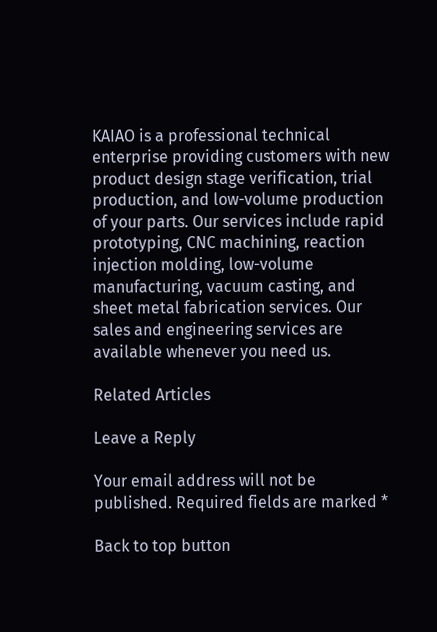KAIAO is a professional technical enterprise providing customers with new product design stage verification, trial production, and low-volume production of your parts. Our services include rapid prototyping, CNC machining, reaction injection molding, low-volume manufacturing, vacuum casting, and sheet metal fabrication services. Our sales and engineering services are available whenever you need us.

Related Articles

Leave a Reply

Your email address will not be published. Required fields are marked *

Back to top button